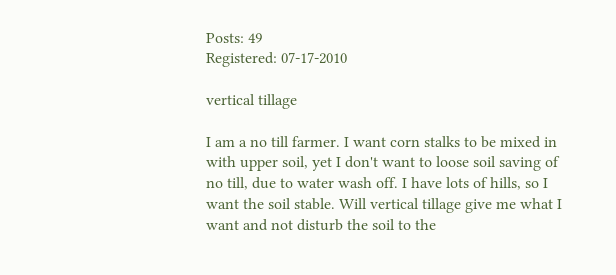Posts: 49
Registered: 07-17-2010

vertical tillage

I am a no till farmer. I want corn stalks to be mixed in with upper soil, yet I don't want to loose soil saving of no till, due to water wash off. I have lots of hills, so I want the soil stable. Will vertical tillage give me what I want and not disturb the soil to the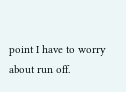point I have to worry about run off.